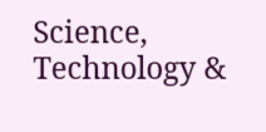Science, Technology &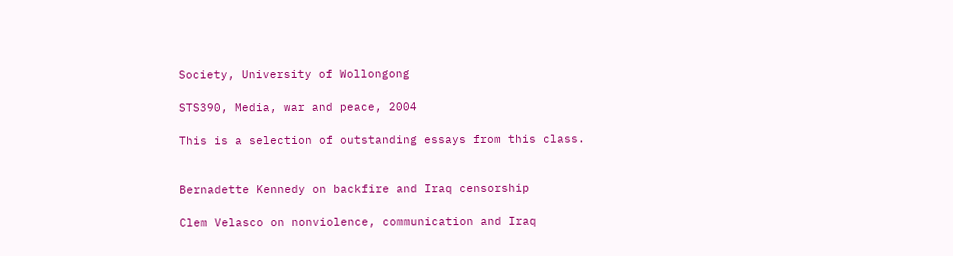Society, University of Wollongong

STS390, Media, war and peace, 2004

This is a selection of outstanding essays from this class.


Bernadette Kennedy on backfire and Iraq censorship

Clem Velasco on nonviolence, communication and Iraq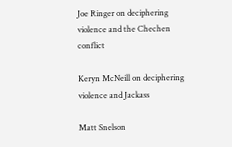Joe Ringer on deciphering violence and the Chechen conflict

Keryn McNeill on deciphering violence and Jackass

Matt Snelson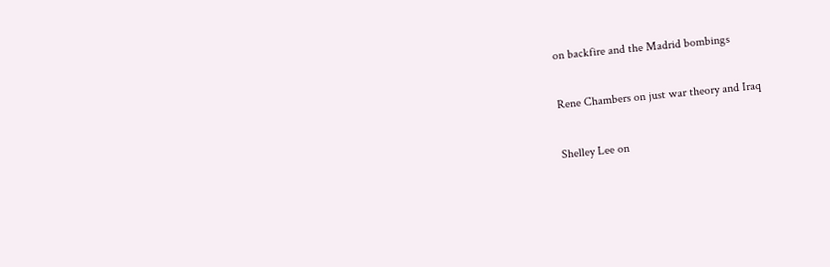on backfire and the Madrid bombings

Rene Chambers on just war theory and Iraq

Shelley Lee on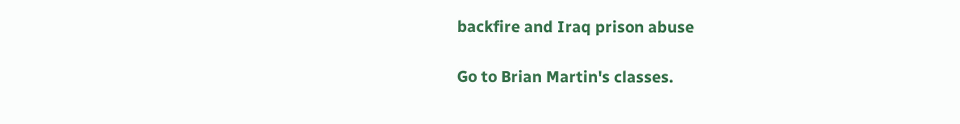backfire and Iraq prison abuse

Go to Brian Martin's classes.